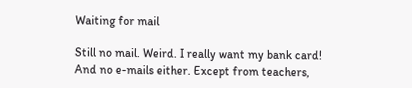Waiting for mail

Still no mail. Weird. I really want my bank card! And no e-mails either. Except from teachers,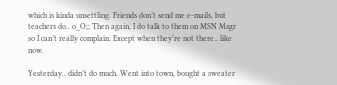which is kinda unsettling. Friends don’t send me e-mails, but teachers do.. o_O;; Then again, I do talk to them on MSN Msgr so I can’t really complain. Except when they’re not there.. like now.

Yesterday.. didn’t do much. Went into town, bought a sweater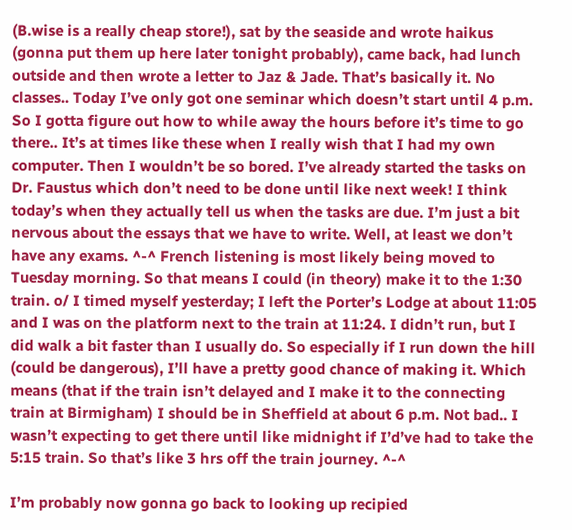(B.wise is a really cheap store!), sat by the seaside and wrote haikus (gonna put them up here later tonight probably), came back, had lunch outside and then wrote a letter to Jaz & Jade. That’s basically it. No classes.. Today I’ve only got one seminar which doesn’t start until 4 p.m. So I gotta figure out how to while away the hours before it’s time to go there.. It’s at times like these when I really wish that I had my own computer. Then I wouldn’t be so bored. I’ve already started the tasks on Dr. Faustus which don’t need to be done until like next week! I think today’s when they actually tell us when the tasks are due. I’m just a bit nervous about the essays that we have to write. Well, at least we don’t have any exams. ^-^ French listening is most likely being moved to Tuesday morning. So that means I could (in theory) make it to the 1:30 train. o/ I timed myself yesterday; I left the Porter’s Lodge at about 11:05 and I was on the platform next to the train at 11:24. I didn’t run, but I did walk a bit faster than I usually do. So especially if I run down the hill (could be dangerous), I’ll have a pretty good chance of making it. Which means (that if the train isn’t delayed and I make it to the connecting train at Birmigham) I should be in Sheffield at about 6 p.m. Not bad.. I wasn’t expecting to get there until like midnight if I’d’ve had to take the 5:15 train. So that’s like 3 hrs off the train journey. ^-^

I’m probably now gonna go back to looking up recipied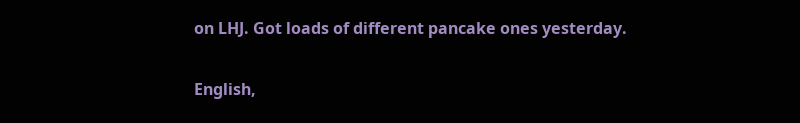on LHJ. Got loads of different pancake ones yesterday.

English,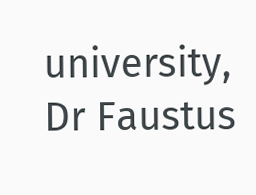university, Dr Faustus